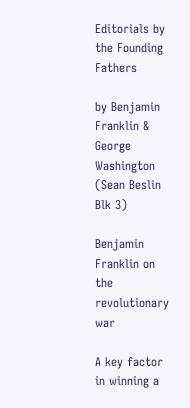Editorials by the Founding Fathers

by Benjamin Franklin & George Washington (Sean Beslin Blk 3)

Benjamin Franklin on the revolutionary war

A key factor in winning a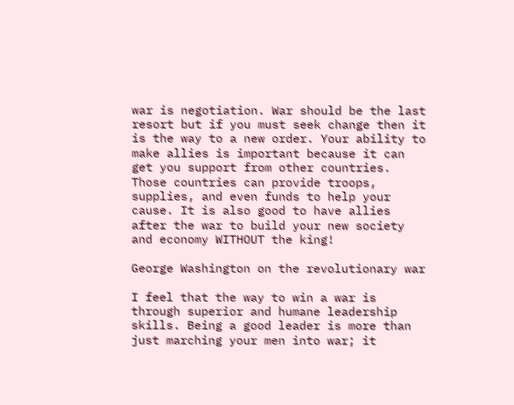war is negotiation. War should be the last resort but if you must seek change then it is the way to a new order. Your ability to make allies is important because it can get you support from other countries. Those countries can provide troops, supplies, and even funds to help your cause. It is also good to have allies after the war to build your new society and economy WITHOUT the king!

George Washington on the revolutionary war

I feel that the way to win a war is through superior and humane leadership skills. Being a good leader is more than just marching your men into war; it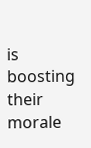is boosting their morale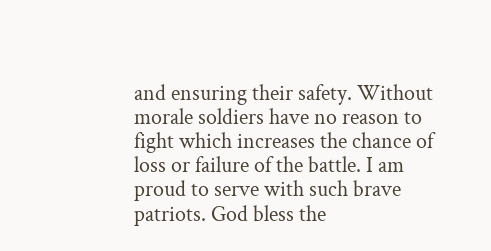and ensuring their safety. Without morale soldiers have no reason to fight which increases the chance of loss or failure of the battle. I am proud to serve with such brave patriots. God bless the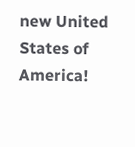new United States of America!